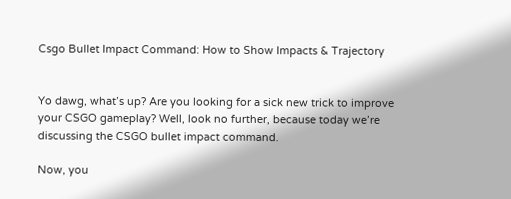Csgo Bullet Impact Command: How to Show Impacts & Trajectory


Yo dawg, what’s up? Are you looking for a sick new trick to improve your CSGO gameplay? Well, look no further, because today we’re discussing the CSGO bullet impact command.

Now, you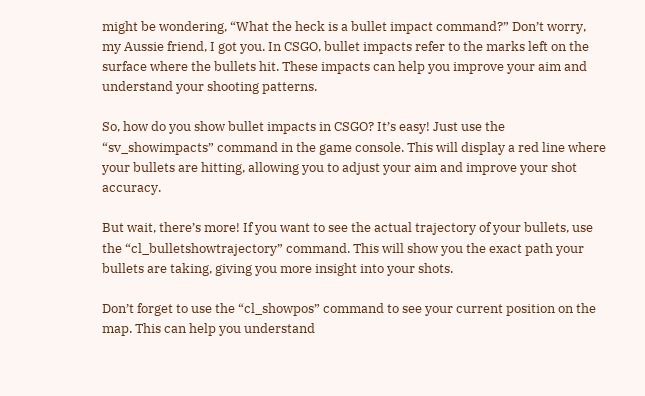might be wondering, “What the heck is a bullet impact command?” Don’t worry, my Aussie friend, I got you. In CSGO, bullet impacts refer to the marks left on the surface where the bullets hit. These impacts can help you improve your aim and understand your shooting patterns.

So, how do you show bullet impacts in CSGO? It’s easy! Just use the “sv_showimpacts” command in the game console. This will display a red line where your bullets are hitting, allowing you to adjust your aim and improve your shot accuracy.

But wait, there’s more! If you want to see the actual trajectory of your bullets, use the “cl_bulletshowtrajectory” command. This will show you the exact path your bullets are taking, giving you more insight into your shots.

Don’t forget to use the “cl_showpos” command to see your current position on the map. This can help you understand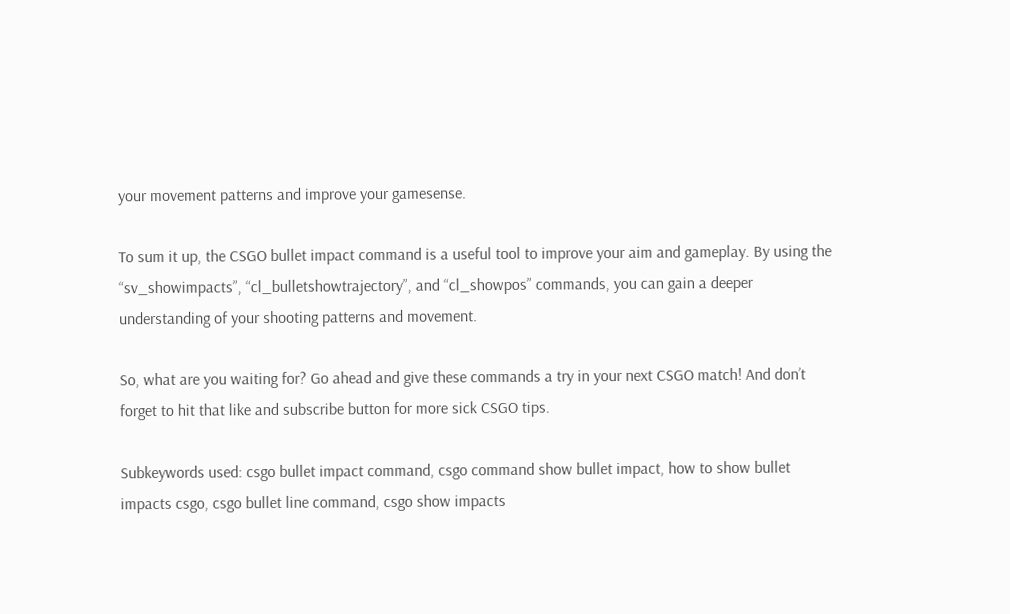your movement patterns and improve your gamesense.

To sum it up, the CSGO bullet impact command is a useful tool to improve your aim and gameplay. By using the “sv_showimpacts”, “cl_bulletshowtrajectory”, and “cl_showpos” commands, you can gain a deeper understanding of your shooting patterns and movement.

So, what are you waiting for? Go ahead and give these commands a try in your next CSGO match! And don’t forget to hit that like and subscribe button for more sick CSGO tips.

Subkeywords used: csgo bullet impact command, csgo command show bullet impact, how to show bullet impacts csgo, csgo bullet line command, csgo show impacts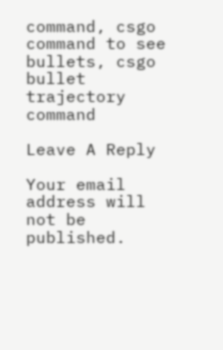command, csgo command to see bullets, csgo bullet trajectory command

Leave A Reply

Your email address will not be published.